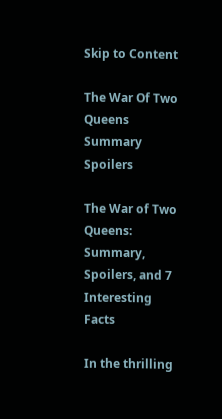Skip to Content

The War Of Two Queens Summary Spoilers

The War of Two Queens: Summary, Spoilers, and 7 Interesting Facts

In the thrilling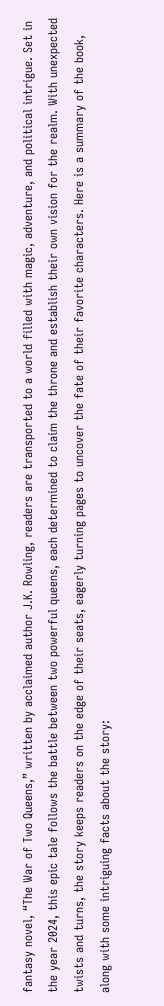fantasy novel, “The War of Two Queens,” written by acclaimed author J.K. Rowling, readers are transported to a world filled with magic, adventure, and political intrigue. Set in the year 2024, this epic tale follows the battle between two powerful queens, each determined to claim the throne and establish their own vision for the realm. With unexpected twists and turns, the story keeps readers on the edge of their seats, eagerly turning pages to uncover the fate of their favorite characters. Here is a summary of the book, along with some intriguing facts about the story: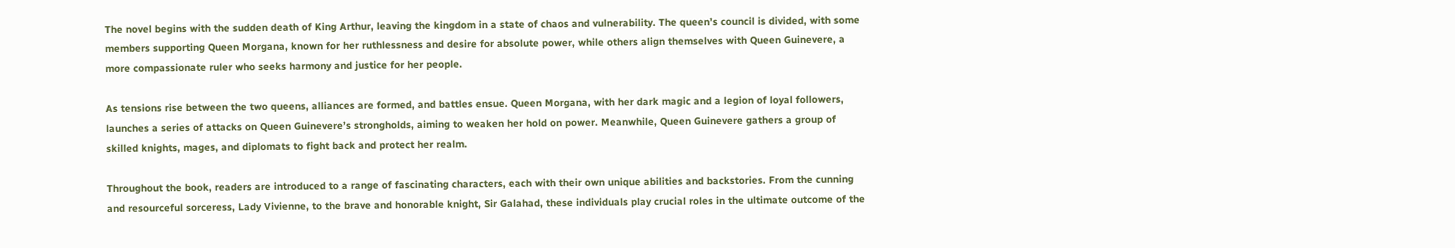The novel begins with the sudden death of King Arthur, leaving the kingdom in a state of chaos and vulnerability. The queen’s council is divided, with some members supporting Queen Morgana, known for her ruthlessness and desire for absolute power, while others align themselves with Queen Guinevere, a more compassionate ruler who seeks harmony and justice for her people.

As tensions rise between the two queens, alliances are formed, and battles ensue. Queen Morgana, with her dark magic and a legion of loyal followers, launches a series of attacks on Queen Guinevere’s strongholds, aiming to weaken her hold on power. Meanwhile, Queen Guinevere gathers a group of skilled knights, mages, and diplomats to fight back and protect her realm.

Throughout the book, readers are introduced to a range of fascinating characters, each with their own unique abilities and backstories. From the cunning and resourceful sorceress, Lady Vivienne, to the brave and honorable knight, Sir Galahad, these individuals play crucial roles in the ultimate outcome of the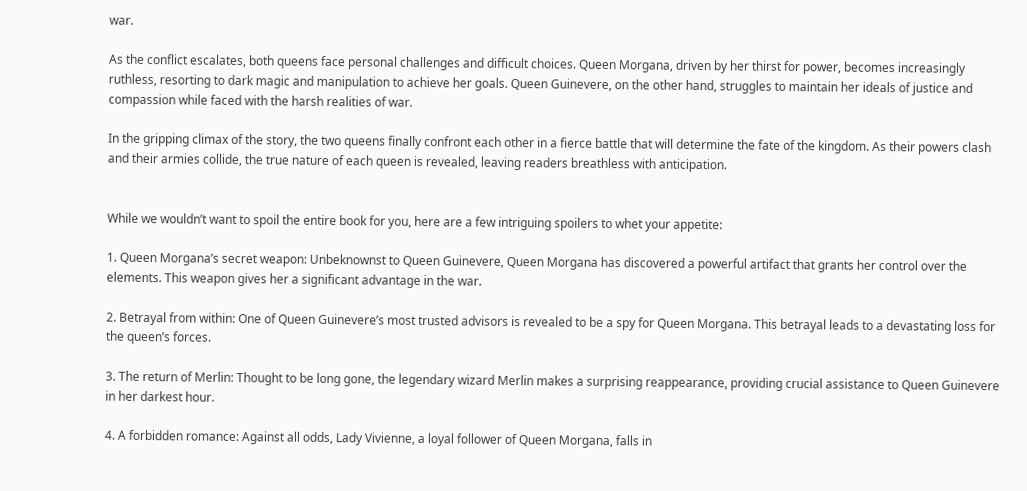war.

As the conflict escalates, both queens face personal challenges and difficult choices. Queen Morgana, driven by her thirst for power, becomes increasingly ruthless, resorting to dark magic and manipulation to achieve her goals. Queen Guinevere, on the other hand, struggles to maintain her ideals of justice and compassion while faced with the harsh realities of war.

In the gripping climax of the story, the two queens finally confront each other in a fierce battle that will determine the fate of the kingdom. As their powers clash and their armies collide, the true nature of each queen is revealed, leaving readers breathless with anticipation.


While we wouldn’t want to spoil the entire book for you, here are a few intriguing spoilers to whet your appetite:

1. Queen Morgana’s secret weapon: Unbeknownst to Queen Guinevere, Queen Morgana has discovered a powerful artifact that grants her control over the elements. This weapon gives her a significant advantage in the war.

2. Betrayal from within: One of Queen Guinevere’s most trusted advisors is revealed to be a spy for Queen Morgana. This betrayal leads to a devastating loss for the queen’s forces.

3. The return of Merlin: Thought to be long gone, the legendary wizard Merlin makes a surprising reappearance, providing crucial assistance to Queen Guinevere in her darkest hour.

4. A forbidden romance: Against all odds, Lady Vivienne, a loyal follower of Queen Morgana, falls in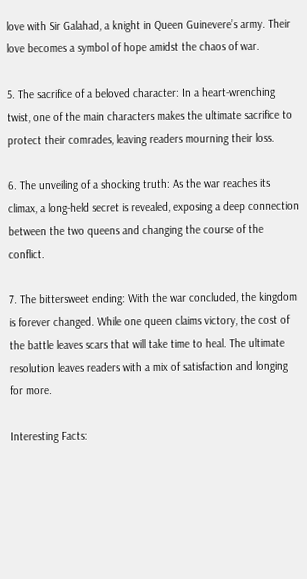love with Sir Galahad, a knight in Queen Guinevere’s army. Their love becomes a symbol of hope amidst the chaos of war.

5. The sacrifice of a beloved character: In a heart-wrenching twist, one of the main characters makes the ultimate sacrifice to protect their comrades, leaving readers mourning their loss.

6. The unveiling of a shocking truth: As the war reaches its climax, a long-held secret is revealed, exposing a deep connection between the two queens and changing the course of the conflict.

7. The bittersweet ending: With the war concluded, the kingdom is forever changed. While one queen claims victory, the cost of the battle leaves scars that will take time to heal. The ultimate resolution leaves readers with a mix of satisfaction and longing for more.

Interesting Facts: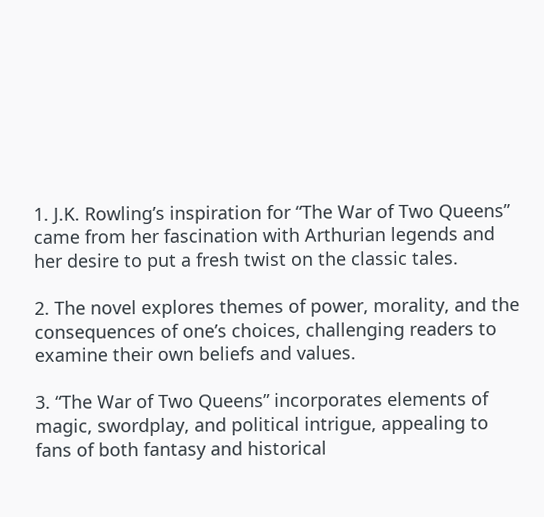1. J.K. Rowling’s inspiration for “The War of Two Queens” came from her fascination with Arthurian legends and her desire to put a fresh twist on the classic tales.

2. The novel explores themes of power, morality, and the consequences of one’s choices, challenging readers to examine their own beliefs and values.

3. “The War of Two Queens” incorporates elements of magic, swordplay, and political intrigue, appealing to fans of both fantasy and historical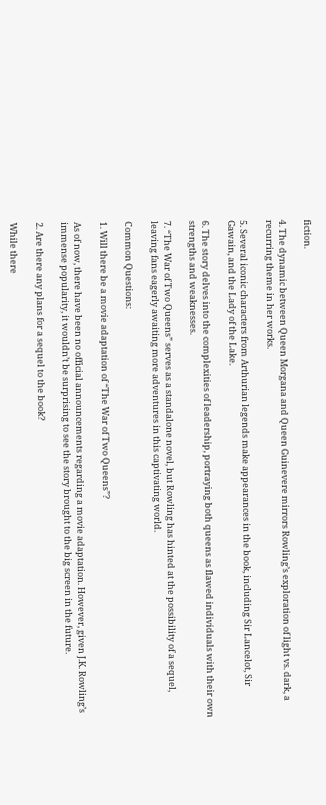fiction.

4. The dynamic between Queen Morgana and Queen Guinevere mirrors Rowling’s exploration of light vs. dark, a recurring theme in her works.

5. Several iconic characters from Arthurian legends make appearances in the book, including Sir Lancelot, Sir Gawain, and the Lady of the Lake.

6. The story delves into the complexities of leadership, portraying both queens as flawed individuals with their own strengths and weaknesses.

7. “The War of Two Queens” serves as a standalone novel, but Rowling has hinted at the possibility of a sequel, leaving fans eagerly awaiting more adventures in this captivating world.

Common Questions:

1. Will there be a movie adaptation of “The War of Two Queens”?

As of now, there have been no official announcements regarding a movie adaptation. However, given J.K. Rowling’s immense popularity, it wouldn’t be surprising to see the story brought to the big screen in the future.

2. Are there any plans for a sequel to the book?

While there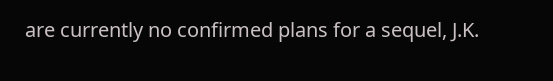are currently no confirmed plans for a sequel, J.K.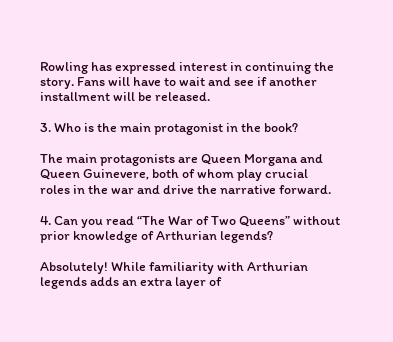Rowling has expressed interest in continuing the story. Fans will have to wait and see if another installment will be released.

3. Who is the main protagonist in the book?

The main protagonists are Queen Morgana and Queen Guinevere, both of whom play crucial roles in the war and drive the narrative forward.

4. Can you read “The War of Two Queens” without prior knowledge of Arthurian legends?

Absolutely! While familiarity with Arthurian legends adds an extra layer of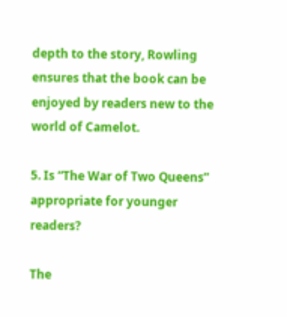depth to the story, Rowling ensures that the book can be enjoyed by readers new to the world of Camelot.

5. Is “The War of Two Queens” appropriate for younger readers?

The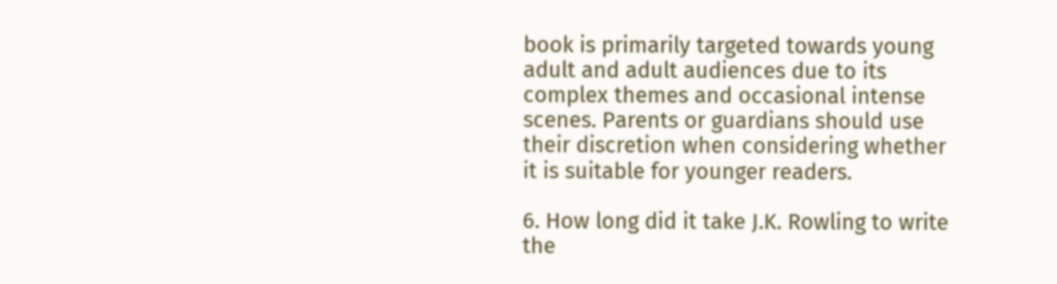book is primarily targeted towards young adult and adult audiences due to its complex themes and occasional intense scenes. Parents or guardians should use their discretion when considering whether it is suitable for younger readers.

6. How long did it take J.K. Rowling to write the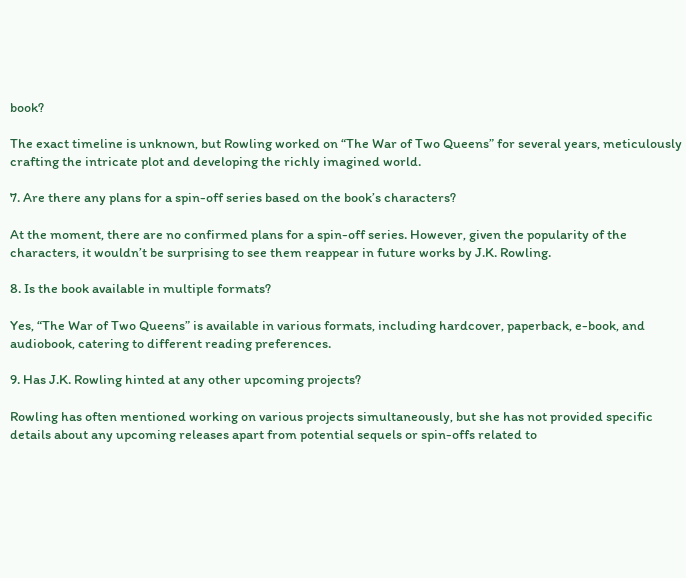book?

The exact timeline is unknown, but Rowling worked on “The War of Two Queens” for several years, meticulously crafting the intricate plot and developing the richly imagined world.

7. Are there any plans for a spin-off series based on the book’s characters?

At the moment, there are no confirmed plans for a spin-off series. However, given the popularity of the characters, it wouldn’t be surprising to see them reappear in future works by J.K. Rowling.

8. Is the book available in multiple formats?

Yes, “The War of Two Queens” is available in various formats, including hardcover, paperback, e-book, and audiobook, catering to different reading preferences.

9. Has J.K. Rowling hinted at any other upcoming projects?

Rowling has often mentioned working on various projects simultaneously, but she has not provided specific details about any upcoming releases apart from potential sequels or spin-offs related to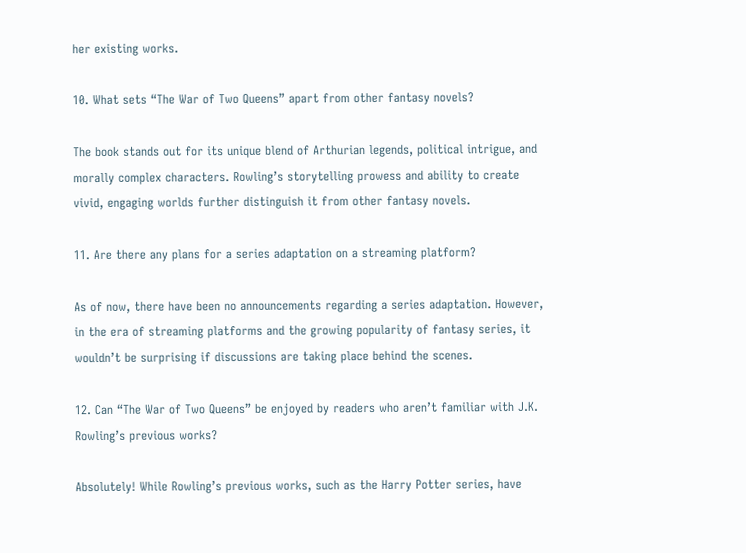her existing works.

10. What sets “The War of Two Queens” apart from other fantasy novels?

The book stands out for its unique blend of Arthurian legends, political intrigue, and morally complex characters. Rowling’s storytelling prowess and ability to create vivid, engaging worlds further distinguish it from other fantasy novels.

11. Are there any plans for a series adaptation on a streaming platform?

As of now, there have been no announcements regarding a series adaptation. However, in the era of streaming platforms and the growing popularity of fantasy series, it wouldn’t be surprising if discussions are taking place behind the scenes.

12. Can “The War of Two Queens” be enjoyed by readers who aren’t familiar with J.K. Rowling’s previous works?

Absolutely! While Rowling’s previous works, such as the Harry Potter series, have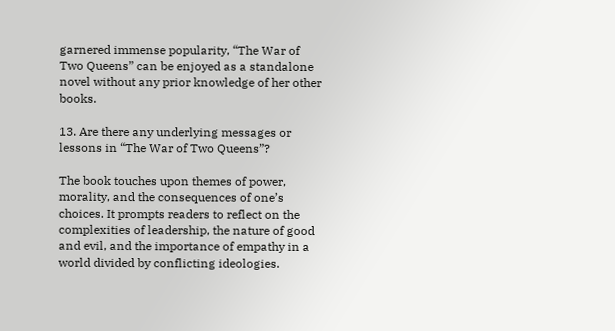garnered immense popularity, “The War of Two Queens” can be enjoyed as a standalone novel without any prior knowledge of her other books.

13. Are there any underlying messages or lessons in “The War of Two Queens”?

The book touches upon themes of power, morality, and the consequences of one’s choices. It prompts readers to reflect on the complexities of leadership, the nature of good and evil, and the importance of empathy in a world divided by conflicting ideologies.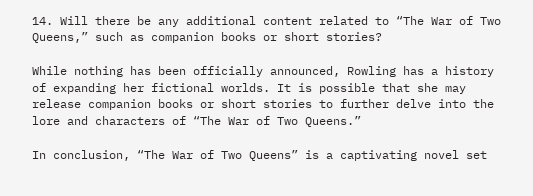14. Will there be any additional content related to “The War of Two Queens,” such as companion books or short stories?

While nothing has been officially announced, Rowling has a history of expanding her fictional worlds. It is possible that she may release companion books or short stories to further delve into the lore and characters of “The War of Two Queens.”

In conclusion, “The War of Two Queens” is a captivating novel set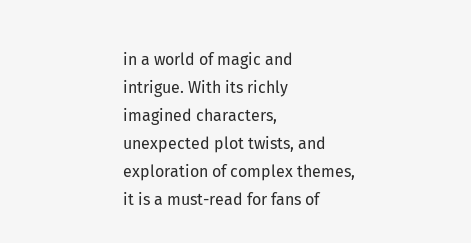in a world of magic and intrigue. With its richly imagined characters, unexpected plot twists, and exploration of complex themes, it is a must-read for fans of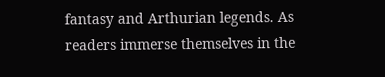fantasy and Arthurian legends. As readers immerse themselves in the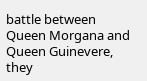battle between Queen Morgana and Queen Guinevere, they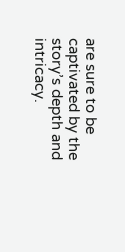are sure to be captivated by the story’s depth and intricacy.